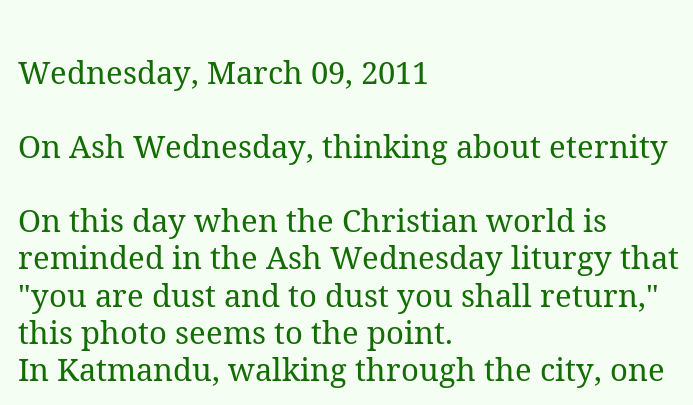Wednesday, March 09, 2011

On Ash Wednesday, thinking about eternity

On this day when the Christian world is reminded in the Ash Wednesday liturgy that "you are dust and to dust you shall return," this photo seems to the point.
In Katmandu, walking through the city, one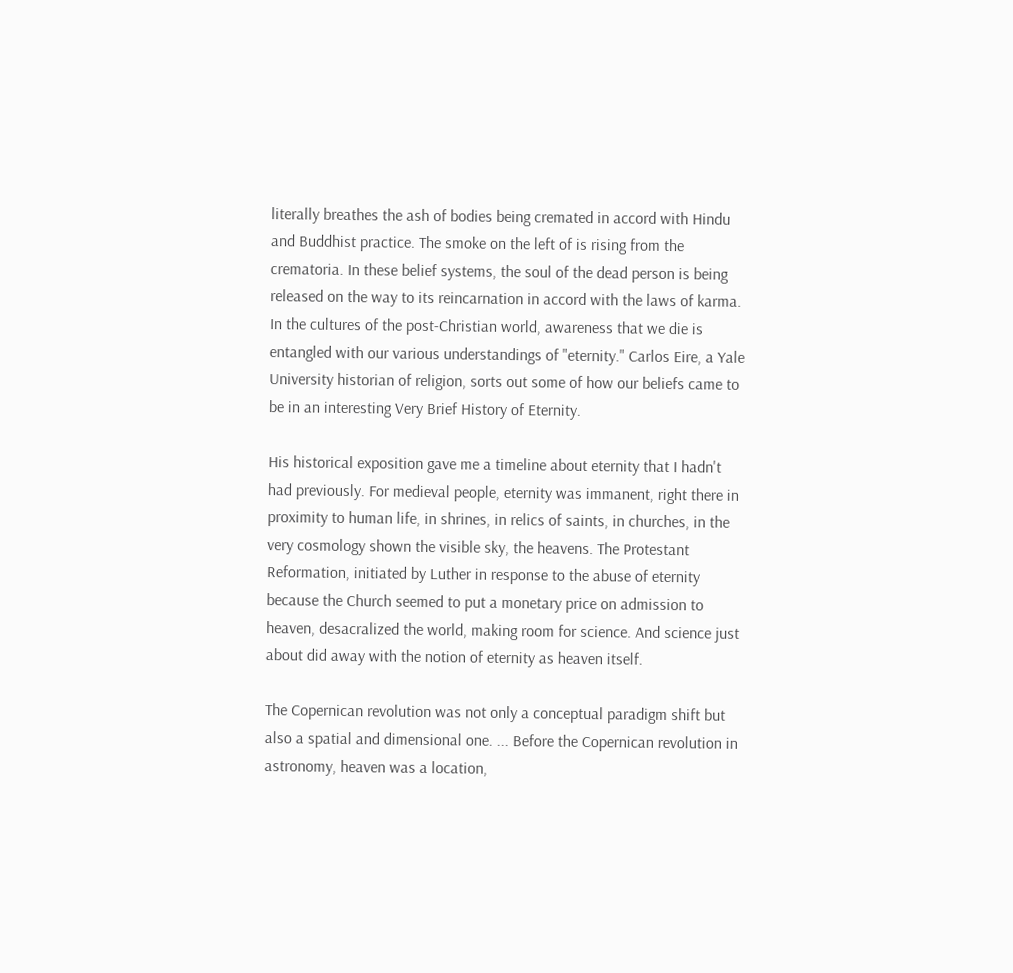literally breathes the ash of bodies being cremated in accord with Hindu and Buddhist practice. The smoke on the left of is rising from the crematoria. In these belief systems, the soul of the dead person is being released on the way to its reincarnation in accord with the laws of karma.
In the cultures of the post-Christian world, awareness that we die is entangled with our various understandings of "eternity." Carlos Eire, a Yale University historian of religion, sorts out some of how our beliefs came to be in an interesting Very Brief History of Eternity.

His historical exposition gave me a timeline about eternity that I hadn't had previously. For medieval people, eternity was immanent, right there in proximity to human life, in shrines, in relics of saints, in churches, in the very cosmology shown the visible sky, the heavens. The Protestant Reformation, initiated by Luther in response to the abuse of eternity because the Church seemed to put a monetary price on admission to heaven, desacralized the world, making room for science. And science just about did away with the notion of eternity as heaven itself.

The Copernican revolution was not only a conceptual paradigm shift but also a spatial and dimensional one. ... Before the Copernican revolution in astronomy, heaven was a location,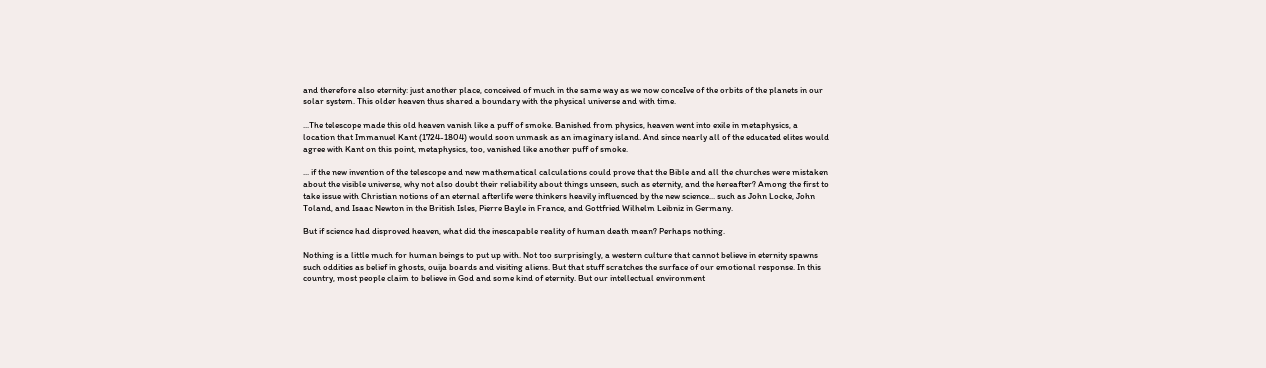and therefore also eternity: just another place, conceived of much in the same way as we now conceIve of the orbits of the planets in our solar system. This older heaven thus shared a boundary with the physical universe and with time.

...The telescope made this old heaven vanish like a puff of smoke. Banished from physics, heaven went into exile in metaphysics, a location that Immanuel Kant (1724-1804) would soon unmask as an imaginary island. And since nearly all of the educated elites would agree with Kant on this point, metaphysics, too, vanished like another puff of smoke.

... if the new invention of the telescope and new mathematical calculations could prove that the Bible and all the churches were mistaken about the visible universe, why not also doubt their reliability about things unseen, such as eternity, and the hereafter? Among the first to take issue with Christian notions of an eternal afterlife were thinkers heavily influenced by the new science... such as John Locke, John Toland, and Isaac Newton in the British Isles, Pierre Bayle in France, and Gottfried Wilhelm Leibniz in Germany.

But if science had disproved heaven, what did the inescapable reality of human death mean? Perhaps nothing.

Nothing is a little much for human beings to put up with. Not too surprisingly, a western culture that cannot believe in eternity spawns such oddities as belief in ghosts, ouija boards and visiting aliens. But that stuff scratches the surface of our emotional response. In this country, most people claim to believe in God and some kind of eternity. But our intellectual environment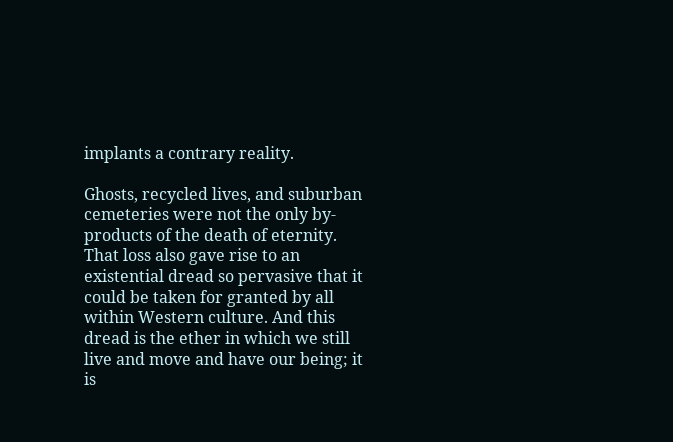implants a contrary reality.

Ghosts, recycled lives, and suburban cemeteries were not the only by-products of the death of eternity. That loss also gave rise to an existential dread so pervasive that it could be taken for granted by all within Western culture. And this dread is the ether in which we still live and move and have our being; it is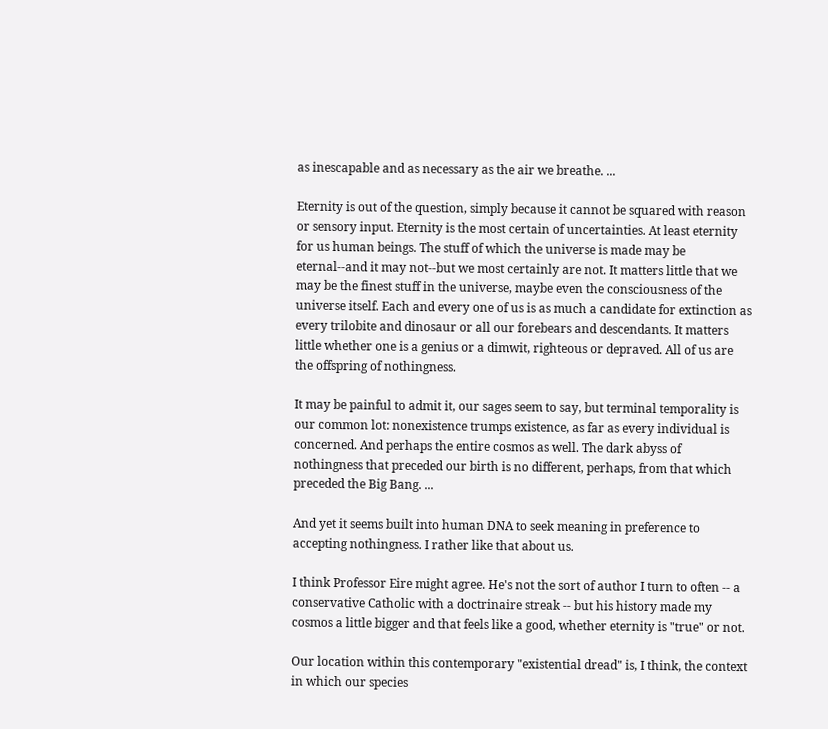as inescapable and as necessary as the air we breathe. ...

Eternity is out of the question, simply because it cannot be squared with reason or sensory input. Eternity is the most certain of uncertainties. At least eternity for us human beings. The stuff of which the universe is made may be eternal--and it may not--but we most certainly are not. It matters little that we may be the finest stuff in the universe, maybe even the consciousness of the universe itself. Each and every one of us is as much a candidate for extinction as every trilobite and dinosaur or all our forebears and descendants. It matters little whether one is a genius or a dimwit, righteous or depraved. All of us are the offspring of nothingness.

It may be painful to admit it, our sages seem to say, but terminal temporality is our common lot: nonexistence trumps existence, as far as every individual is concerned. And perhaps the entire cosmos as well. The dark abyss of nothingness that preceded our birth is no different, perhaps, from that which preceded the Big Bang. ...

And yet it seems built into human DNA to seek meaning in preference to accepting nothingness. I rather like that about us.

I think Professor Eire might agree. He's not the sort of author I turn to often -- a conservative Catholic with a doctrinaire streak -- but his history made my cosmos a little bigger and that feels like a good, whether eternity is "true" or not.

Our location within this contemporary "existential dread" is, I think, the context in which our species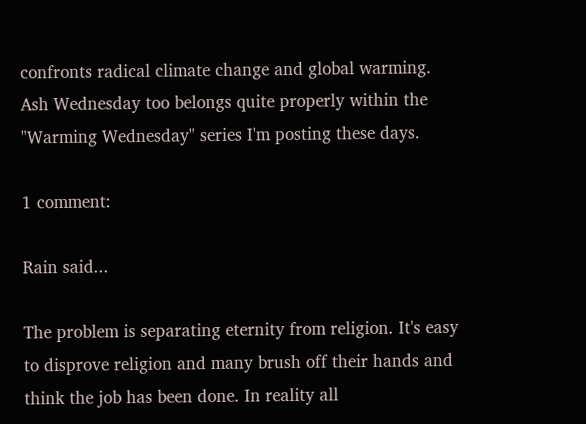confronts radical climate change and global warming. Ash Wednesday too belongs quite properly within the "Warming Wednesday" series I'm posting these days.

1 comment:

Rain said...

The problem is separating eternity from religion. It's easy to disprove religion and many brush off their hands and think the job has been done. In reality all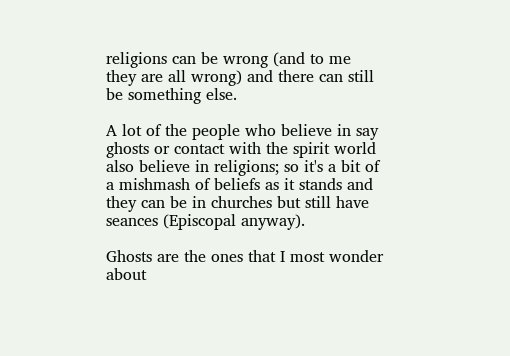religions can be wrong (and to me they are all wrong) and there can still be something else.

A lot of the people who believe in say ghosts or contact with the spirit world also believe in religions; so it's a bit of a mishmash of beliefs as it stands and they can be in churches but still have seances (Episcopal anyway).

Ghosts are the ones that I most wonder about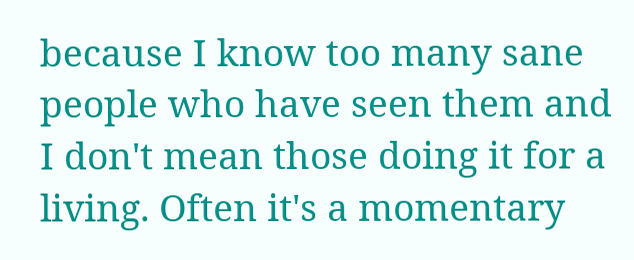because I know too many sane people who have seen them and I don't mean those doing it for a living. Often it's a momentary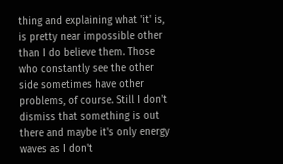thing and explaining what 'it' is, is pretty near impossible other than I do believe them. Those who constantly see the other side sometimes have other problems, of course. Still I don't dismiss that something is out there and maybe it's only energy waves as I don't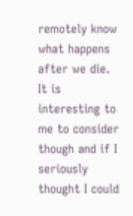remotely know what happens after we die. It is interesting to me to consider though and if I seriously thought I could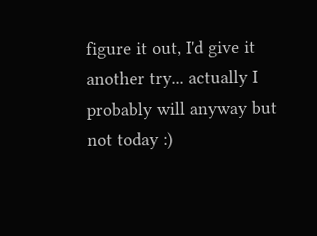figure it out, I'd give it another try... actually I probably will anyway but not today :)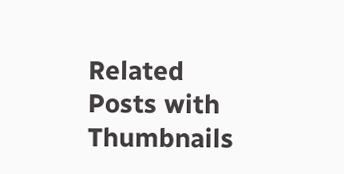Related Posts with Thumbnails